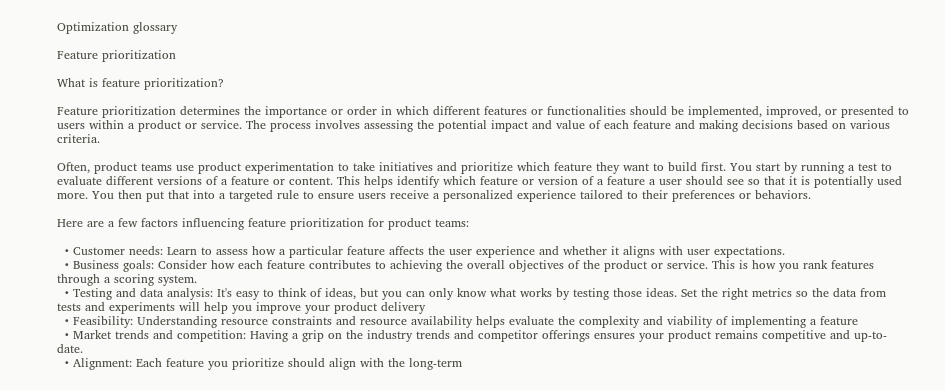Optimization glossary

Feature prioritization

What is feature prioritization?

Feature prioritization determines the importance or order in which different features or functionalities should be implemented, improved, or presented to users within a product or service. The process involves assessing the potential impact and value of each feature and making decisions based on various criteria.

Often, product teams use product experimentation to take initiatives and prioritize which feature they want to build first. You start by running a test to evaluate different versions of a feature or content. This helps identify which feature or version of a feature a user should see so that it is potentially used more. You then put that into a targeted rule to ensure users receive a personalized experience tailored to their preferences or behaviors.

Here are a few factors influencing feature prioritization for product teams:

  • Customer needs: Learn to assess how a particular feature affects the user experience and whether it aligns with user expectations.
  • Business goals: Consider how each feature contributes to achieving the overall objectives of the product or service. This is how you rank features through a scoring system.
  • Testing and data analysis: It's easy to think of ideas, but you can only know what works by testing those ideas. Set the right metrics so the data from tests and experiments will help you improve your product delivery
  • Feasibility: Understanding resource constraints and resource availability helps evaluate the complexity and viability of implementing a feature
  • Market trends and competition: Having a grip on the industry trends and competitor offerings ensures your product remains competitive and up-to-date.
  • Alignment: Each feature you prioritize should align with the long-term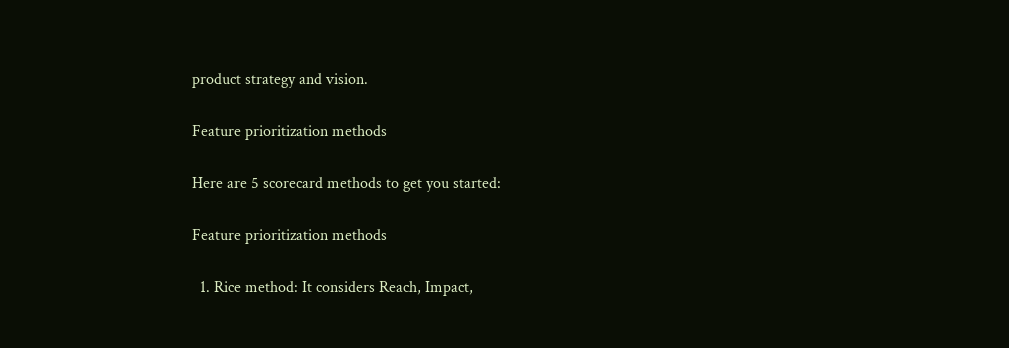product strategy and vision.

Feature prioritization methods

Here are 5 scorecard methods to get you started:

Feature prioritization methods

  1. Rice method: It considers Reach, Impact,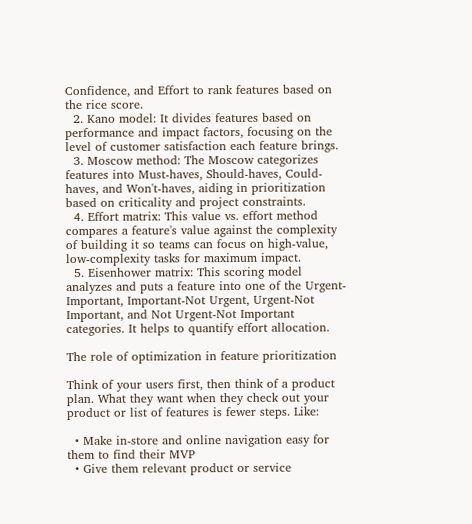Confidence, and Effort to rank features based on the rice score.
  2. Kano model: It divides features based on performance and impact factors, focusing on the level of customer satisfaction each feature brings.
  3. Moscow method: The Moscow categorizes features into Must-haves, Should-haves, Could-haves, and Won't-haves, aiding in prioritization based on criticality and project constraints.
  4. Effort matrix: This value vs. effort method compares a feature's value against the complexity of building it so teams can focus on high-value, low-complexity tasks for maximum impact.
  5. Eisenhower matrix: This scoring model analyzes and puts a feature into one of the Urgent-Important, Important-Not Urgent, Urgent-Not Important, and Not Urgent-Not Important categories. It helps to quantify effort allocation.

The role of optimization in feature prioritization

Think of your users first, then think of a product plan. What they want when they check out your product or list of features is fewer steps. Like:

  • Make in-store and online navigation easy for them to find their MVP
  • Give them relevant product or service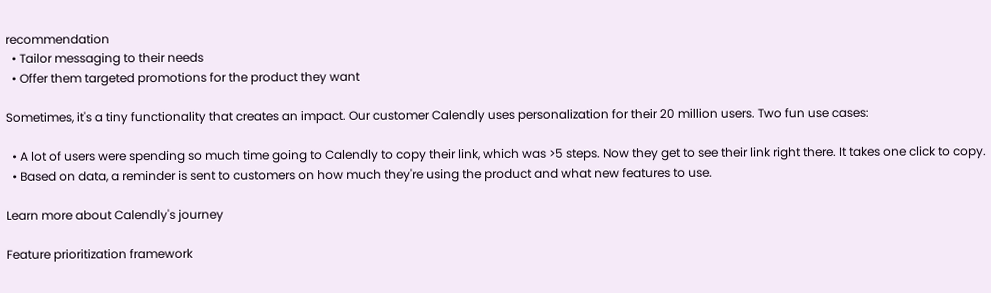recommendation
  • Tailor messaging to their needs
  • Offer them targeted promotions for the product they want

Sometimes, it's a tiny functionality that creates an impact. Our customer Calendly uses personalization for their 20 million users. Two fun use cases:

  • A lot of users were spending so much time going to Calendly to copy their link, which was >5 steps. Now they get to see their link right there. It takes one click to copy.
  • Based on data, a reminder is sent to customers on how much they're using the product and what new features to use.

Learn more about Calendly's journey

Feature prioritization framework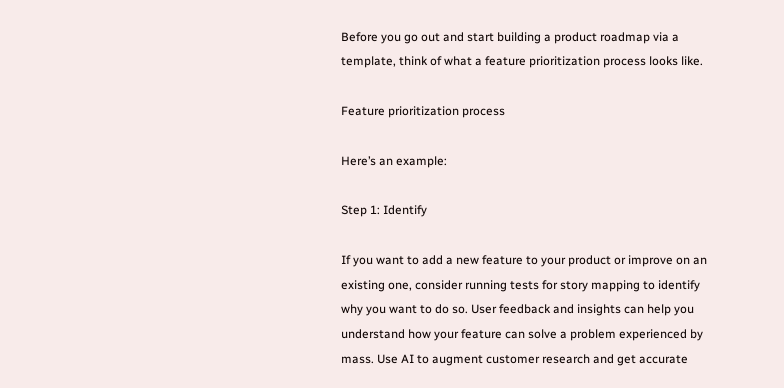Before you go out and start building a product roadmap via a template, think of what a feature prioritization process looks like.

Feature prioritization process

Here’s an example:

Step 1: Identify

If you want to add a new feature to your product or improve on an existing one, consider running tests for story mapping to identify why you want to do so. User feedback and insights can help you understand how your feature can solve a problem experienced by mass. Use AI to augment customer research and get accurate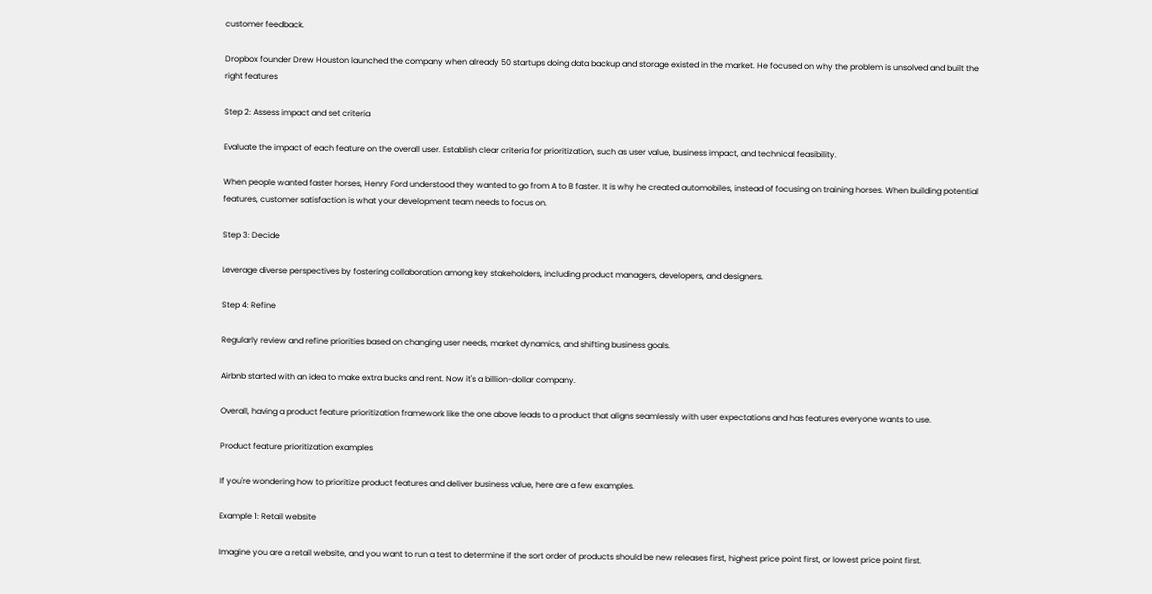customer feedback.

Dropbox founder Drew Houston launched the company when already 50 startups doing data backup and storage existed in the market. He focused on why the problem is unsolved and built the right features

Step 2: Assess impact and set criteria

Evaluate the impact of each feature on the overall user. Establish clear criteria for prioritization, such as user value, business impact, and technical feasibility.

When people wanted faster horses, Henry Ford understood they wanted to go from A to B faster. It is why he created automobiles, instead of focusing on training horses. When building potential features, customer satisfaction is what your development team needs to focus on.

Step 3: Decide

Leverage diverse perspectives by fostering collaboration among key stakeholders, including product managers, developers, and designers.

Step 4: Refine

Regularly review and refine priorities based on changing user needs, market dynamics, and shifting business goals.

Airbnb started with an idea to make extra bucks and rent. Now it's a billion-dollar company.

Overall, having a product feature prioritization framework like the one above leads to a product that aligns seamlessly with user expectations and has features everyone wants to use.

Product feature prioritization examples

If you're wondering how to prioritize product features and deliver business value, here are a few examples.

Example 1: Retail website

Imagine you are a retail website, and you want to run a test to determine if the sort order of products should be new releases first, highest price point first, or lowest price point first.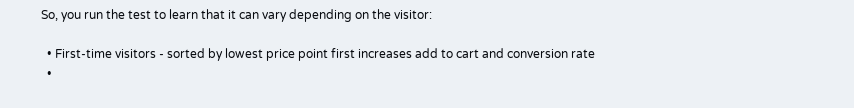So, you run the test to learn that it can vary depending on the visitor:

  • First-time visitors - sorted by lowest price point first increases add to cart and conversion rate
  •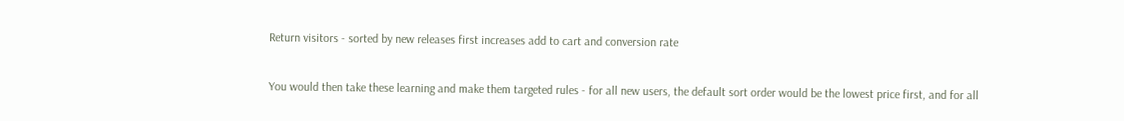Return visitors - sorted by new releases first increases add to cart and conversion rate

You would then take these learning and make them targeted rules - for all new users, the default sort order would be the lowest price first, and for all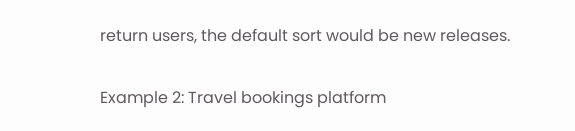return users, the default sort would be new releases.

Example 2: Travel bookings platform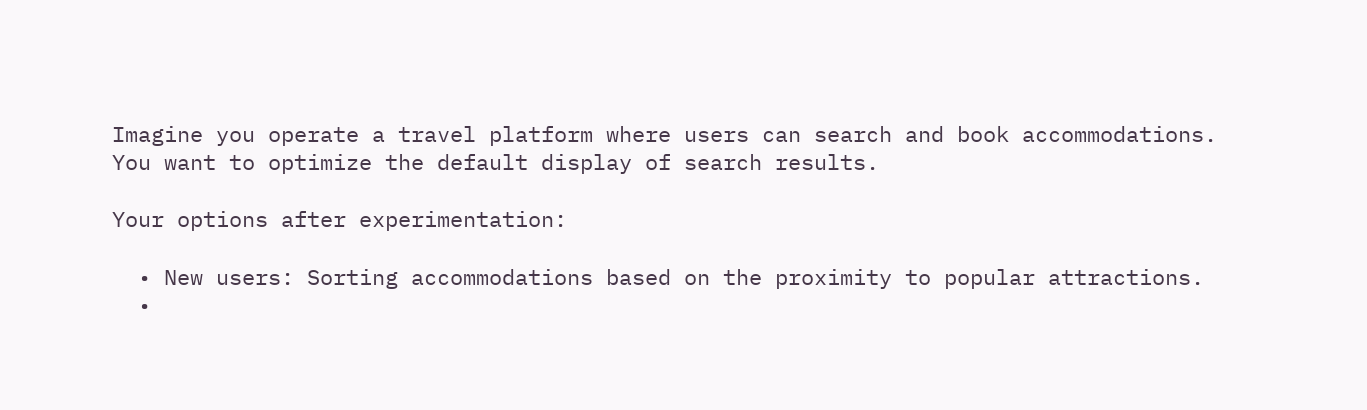Imagine you operate a travel platform where users can search and book accommodations. You want to optimize the default display of search results.

Your options after experimentation:

  • New users: Sorting accommodations based on the proximity to popular attractions.
  •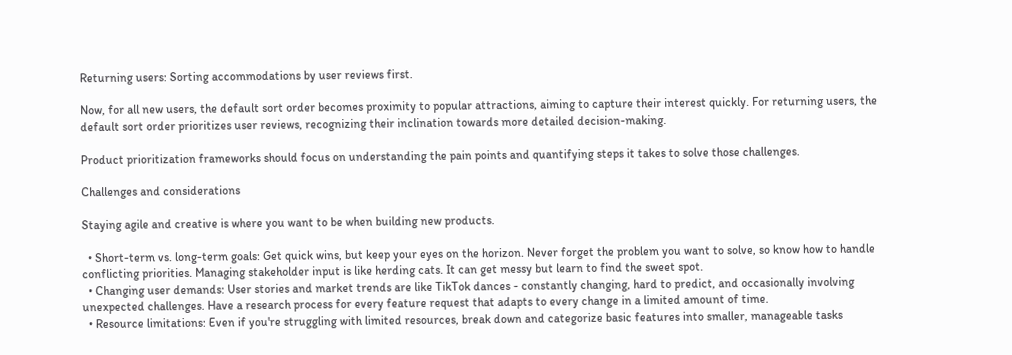Returning users: Sorting accommodations by user reviews first.

Now, for all new users, the default sort order becomes proximity to popular attractions, aiming to capture their interest quickly. For returning users, the default sort order prioritizes user reviews, recognizing their inclination towards more detailed decision-making.

Product prioritization frameworks should focus on understanding the pain points and quantifying steps it takes to solve those challenges.

Challenges and considerations

Staying agile and creative is where you want to be when building new products.

  • Short-term vs. long-term goals: Get quick wins, but keep your eyes on the horizon. Never forget the problem you want to solve, so know how to handle conflicting priorities. Managing stakeholder input is like herding cats. It can get messy but learn to find the sweet spot.
  • Changing user demands: User stories and market trends are like TikTok dances - constantly changing, hard to predict, and occasionally involving unexpected challenges. Have a research process for every feature request that adapts to every change in a limited amount of time.
  • Resource limitations: Even if you're struggling with limited resources, break down and categorize basic features into smaller, manageable tasks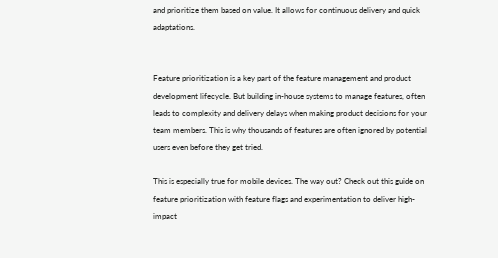and prioritize them based on value. It allows for continuous delivery and quick adaptations.


Feature prioritization is a key part of the feature management and product development lifecycle. But building in-house systems to manage features, often leads to complexity and delivery delays when making product decisions for your team members. This is why thousands of features are often ignored by potential users even before they get tried.

This is especially true for mobile devices. The way out? Check out this guide on feature prioritization with feature flags and experimentation to deliver high-impact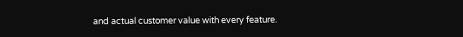and actual customer value with every feature.